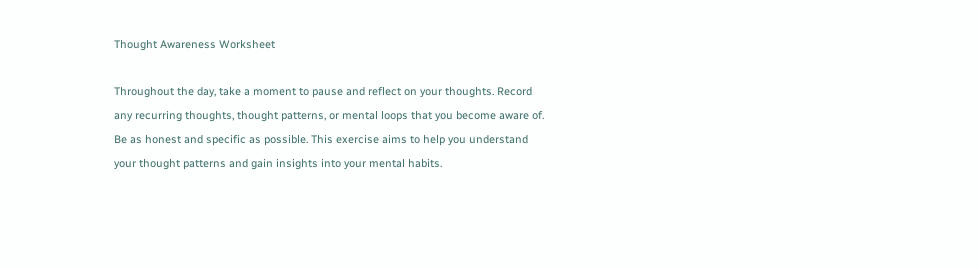Thought Awareness Worksheet

Throughout the day, take a moment to pause and reflect on your thoughts. Record any recurring thoughts, thought patterns, or mental loops that you become aware of. Be as honest and specific as possible. This exercise aims to help you understand your thought patterns and gain insights into your mental habits.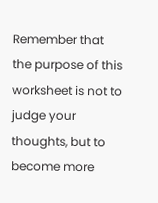Remember that the purpose of this worksheet is not to judge your thoughts, but to become more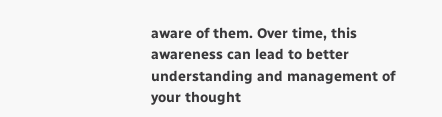aware of them. Over time, this awareness can lead to better understanding and management of your thought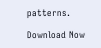patterns.

Download Now